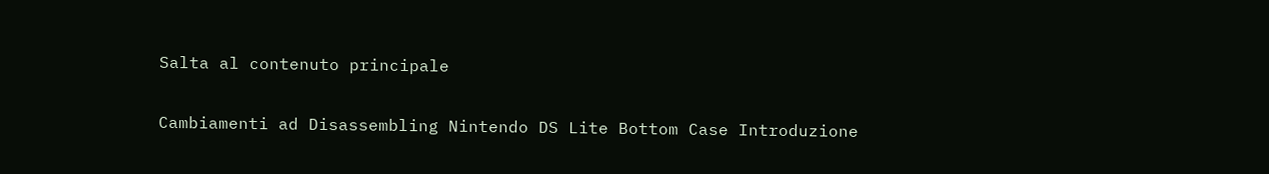Salta al contenuto principale

Cambiamenti ad Disassembling Nintendo DS Lite Bottom Case Introduzione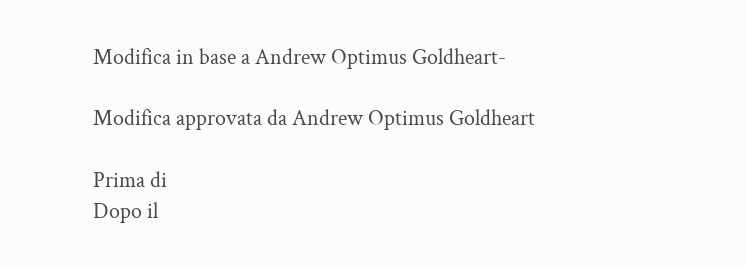Modifica in base a Andrew Optimus Goldheart-

Modifica approvata da Andrew Optimus Goldheart

Prima di
Dopo il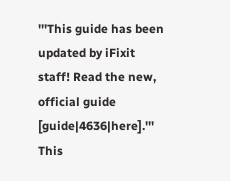'''This guide has been updated by iFixit staff! Read the new, official guide [guide|4636|here].'''
This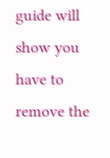guide will show you have to remove the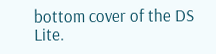bottom cover of the DS Lite.